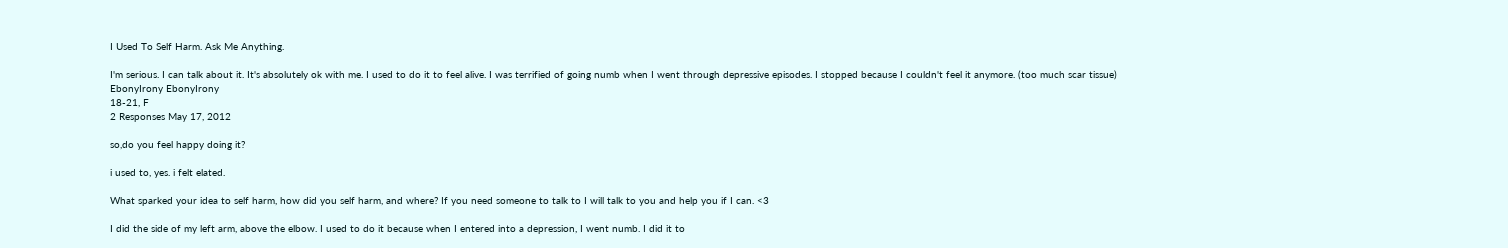I Used To Self Harm. Ask Me Anything.

I'm serious. I can talk about it. It's absolutely ok with me. I used to do it to feel alive. I was terrified of going numb when I went through depressive episodes. I stopped because I couldn't feel it anymore. (too much scar tissue)
EbonyIrony EbonyIrony
18-21, F
2 Responses May 17, 2012

so,do you feel happy doing it?

i used to, yes. i felt elated.

What sparked your idea to self harm, how did you self harm, and where? If you need someone to talk to I will talk to you and help you if I can. <3

I did the side of my left arm, above the elbow. I used to do it because when I entered into a depression, I went numb. I did it to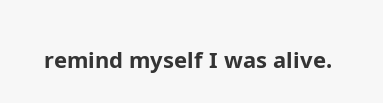remind myself I was alive.